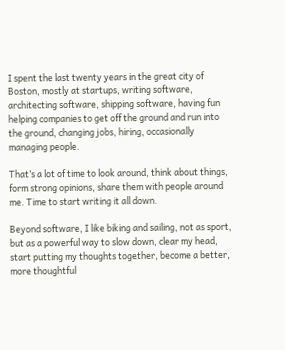I spent the last twenty years in the great city of Boston, mostly at startups, writing software, architecting software, shipping software, having fun helping companies to get off the ground and run into the ground, changing jobs, hiring, occasionally managing people.

That’s a lot of time to look around, think about things, form strong opinions, share them with people around me. Time to start writing it all down.

Beyond software, I like biking and sailing, not as sport, but as a powerful way to slow down, clear my head, start putting my thoughts together, become a better, more thoughtful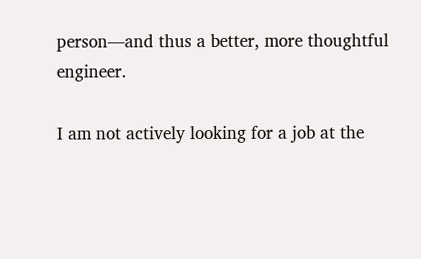person—and thus a better, more thoughtful engineer.

I am not actively looking for a job at the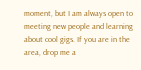moment, but I am always open to meeting new people and learning about cool gigs. If you are in the area, drop me a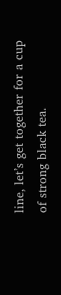line, let’s get together for a cup of strong black tea.